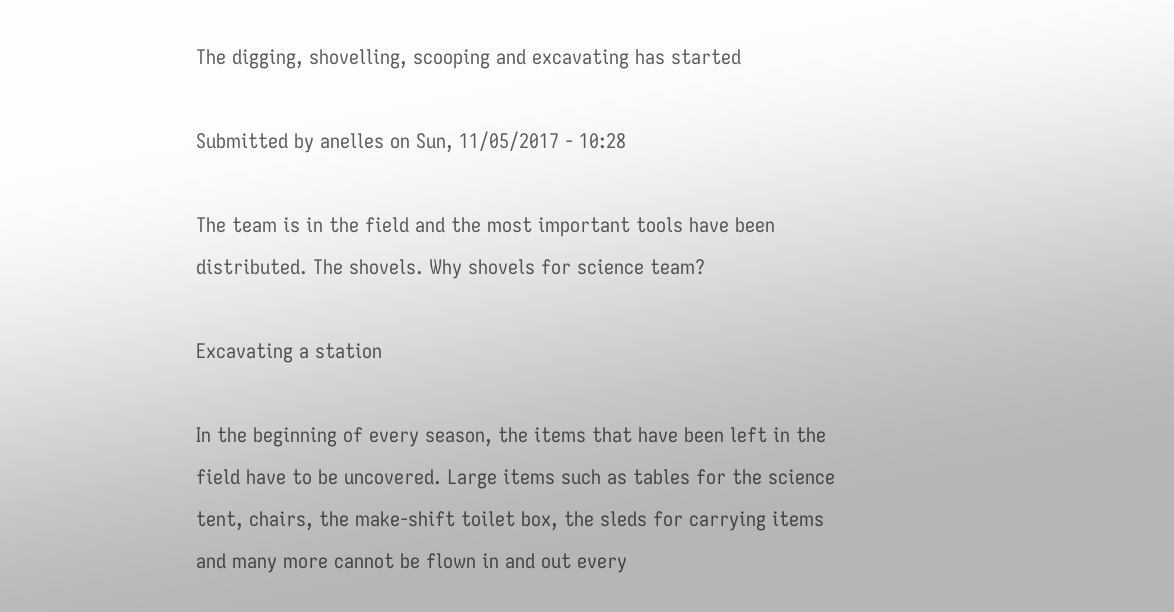The digging, shovelling, scooping and excavating has started

Submitted by anelles on Sun, 11/05/2017 - 10:28

The team is in the field and the most important tools have been distributed. The shovels. Why shovels for science team?

Excavating a station

In the beginning of every season, the items that have been left in the field have to be uncovered. Large items such as tables for the science tent, chairs, the make-shift toilet box, the sleds for carrying items and many more cannot be flown in and out every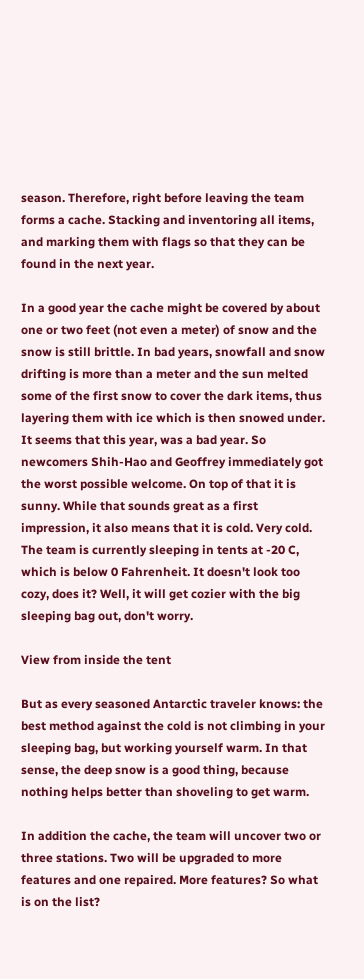season. Therefore, right before leaving the team forms a cache. Stacking and inventoring all items, and marking them with flags so that they can be found in the next year.

In a good year the cache might be covered by about one or two feet (not even a meter) of snow and the snow is still brittle. In bad years, snowfall and snow drifting is more than a meter and the sun melted some of the first snow to cover the dark items, thus layering them with ice which is then snowed under. It seems that this year, was a bad year. So newcomers Shih-Hao and Geoffrey immediately got the worst possible welcome. On top of that it is sunny. While that sounds great as a first impression, it also means that it is cold. Very cold. The team is currently sleeping in tents at -20 C, which is below 0 Fahrenheit. It doesn't look too cozy, does it? Well, it will get cozier with the big sleeping bag out, don't worry.

View from inside the tent

But as every seasoned Antarctic traveler knows: the best method against the cold is not climbing in your sleeping bag, but working yourself warm. In that sense, the deep snow is a good thing, because nothing helps better than shoveling to get warm.

In addition the cache, the team will uncover two or three stations. Two will be upgraded to more features and one repaired. More features? So what is on the list?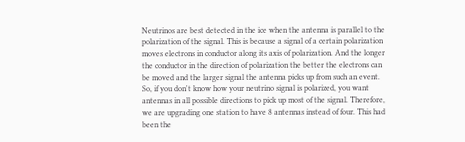Neutrinos are best detected in the ice when the antenna is parallel to the polarization of the signal. This is because a signal of a certain polarization moves electrons in conductor along its axis of polarization. And the longer the conductor in the direction of polarization the better the electrons can be moved and the larger signal the antenna picks up from such an event. So, if you don't know how your neutrino signal is polarized, you want antennas in all possible directions to pick up most of the signal. Therefore, we are upgrading one station to have 8 antennas instead of four. This had been the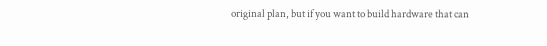original plan, but if you want to build hardware that can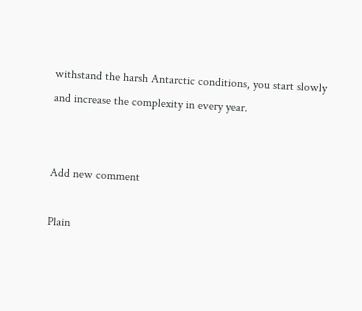withstand the harsh Antarctic conditions, you start slowly and increase the complexity in every year.


Add new comment

Plain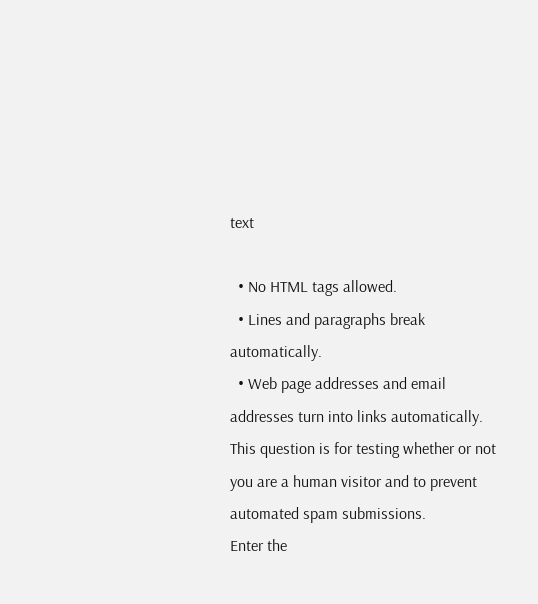text

  • No HTML tags allowed.
  • Lines and paragraphs break automatically.
  • Web page addresses and email addresses turn into links automatically.
This question is for testing whether or not you are a human visitor and to prevent automated spam submissions.
Enter the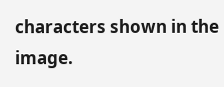characters shown in the image.